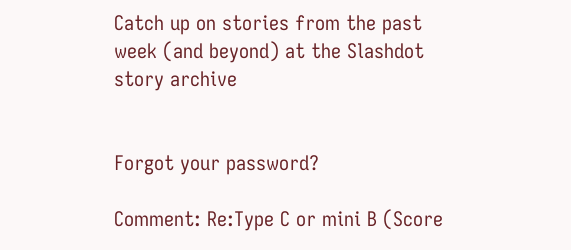Catch up on stories from the past week (and beyond) at the Slashdot story archive


Forgot your password?

Comment: Re:Type C or mini B (Score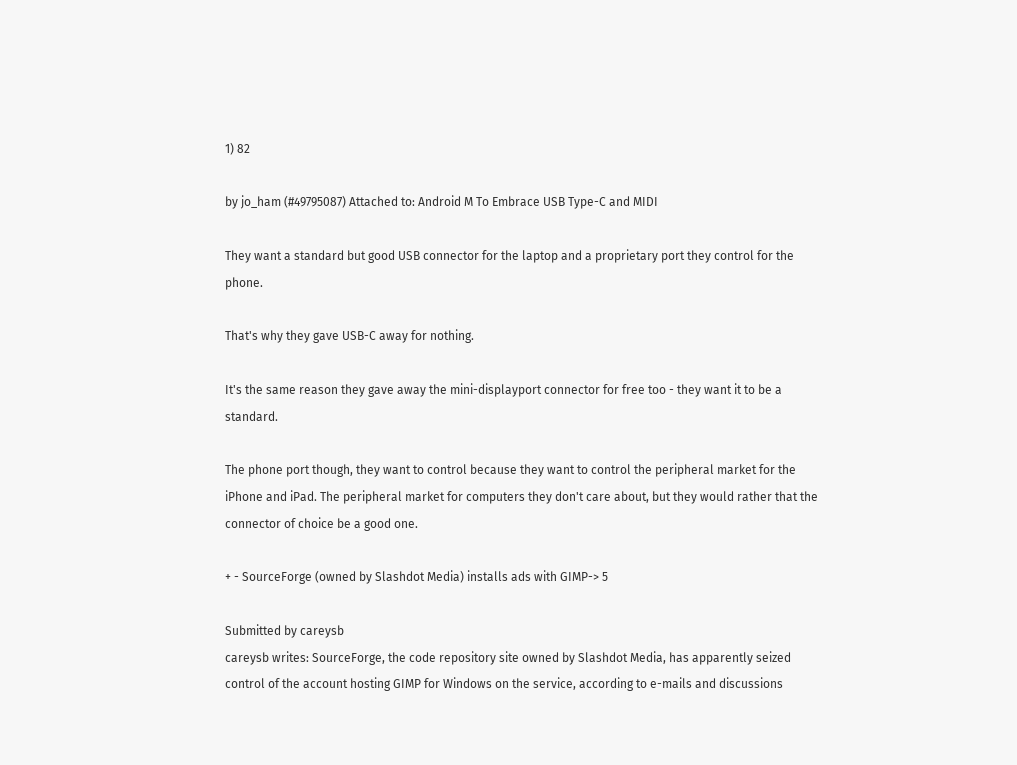1) 82

by jo_ham (#49795087) Attached to: Android M To Embrace USB Type-C and MIDI

They want a standard but good USB connector for the laptop and a proprietary port they control for the phone.

That's why they gave USB-C away for nothing.

It's the same reason they gave away the mini-displayport connector for free too - they want it to be a standard.

The phone port though, they want to control because they want to control the peripheral market for the iPhone and iPad. The peripheral market for computers they don't care about, but they would rather that the connector of choice be a good one.

+ - SourceForge (owned by Slashdot Media) installs ads with GIMP-> 5

Submitted by careysb
careysb writes: SourceForge, the code repository site owned by Slashdot Media, has apparently seized control of the account hosting GIMP for Windows on the service, according to e-mails and discussions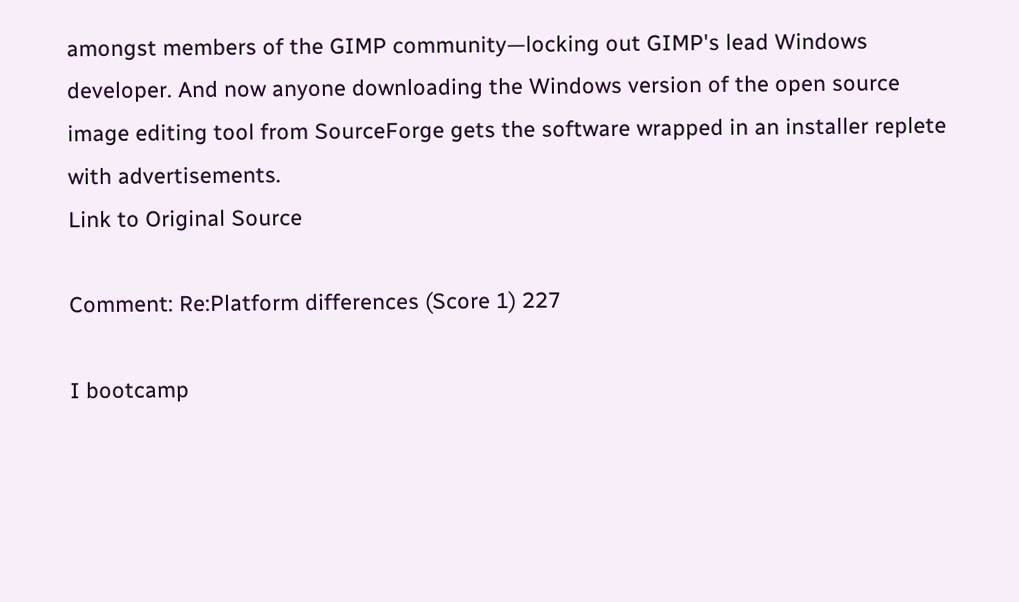amongst members of the GIMP community—locking out GIMP's lead Windows developer. And now anyone downloading the Windows version of the open source image editing tool from SourceForge gets the software wrapped in an installer replete with advertisements.
Link to Original Source

Comment: Re:Platform differences (Score 1) 227

I bootcamp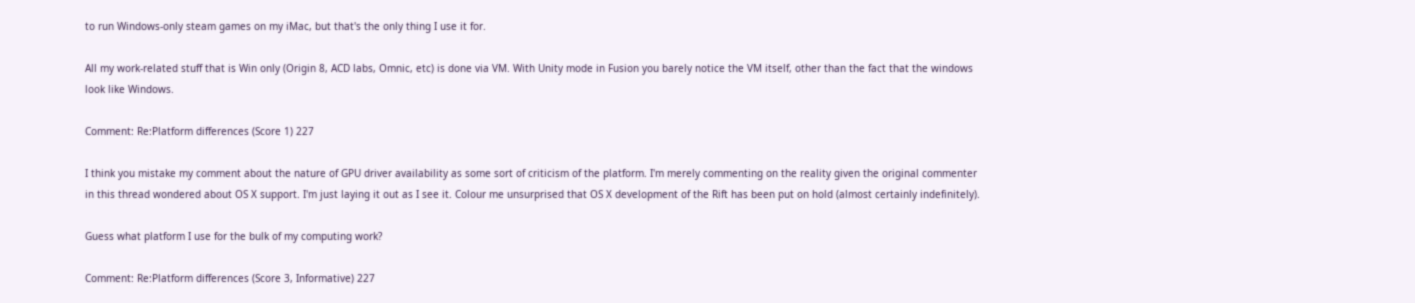to run Windows-only steam games on my iMac, but that's the only thing I use it for.

All my work-related stuff that is Win only (Origin 8, ACD labs, Omnic, etc) is done via VM. With Unity mode in Fusion you barely notice the VM itself, other than the fact that the windows look like Windows.

Comment: Re:Platform differences (Score 1) 227

I think you mistake my comment about the nature of GPU driver availability as some sort of criticism of the platform. I'm merely commenting on the reality given the original commenter in this thread wondered about OS X support. I'm just laying it out as I see it. Colour me unsurprised that OS X development of the Rift has been put on hold (almost certainly indefinitely).

Guess what platform I use for the bulk of my computing work?

Comment: Re:Platform differences (Score 3, Informative) 227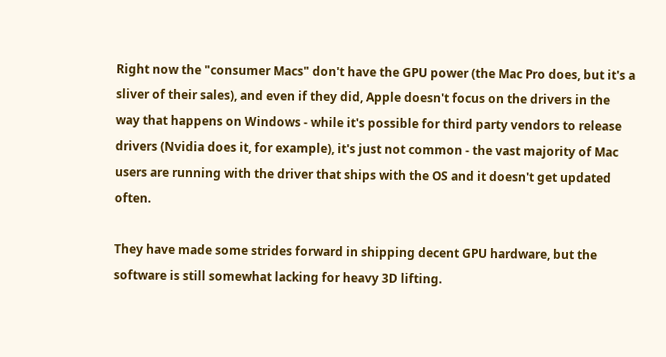Right now the "consumer Macs" don't have the GPU power (the Mac Pro does, but it's a sliver of their sales), and even if they did, Apple doesn't focus on the drivers in the way that happens on Windows - while it's possible for third party vendors to release drivers (Nvidia does it, for example), it's just not common - the vast majority of Mac users are running with the driver that ships with the OS and it doesn't get updated often.

They have made some strides forward in shipping decent GPU hardware, but the software is still somewhat lacking for heavy 3D lifting.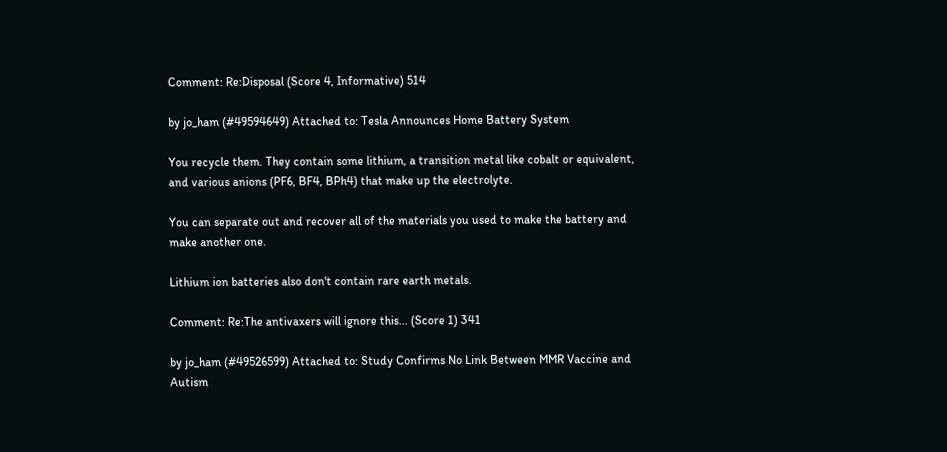Comment: Re:Disposal (Score 4, Informative) 514

by jo_ham (#49594649) Attached to: Tesla Announces Home Battery System

You recycle them. They contain some lithium, a transition metal like cobalt or equivalent, and various anions (PF6, BF4, BPh4) that make up the electrolyte.

You can separate out and recover all of the materials you used to make the battery and make another one.

Lithium ion batteries also don't contain rare earth metals.

Comment: Re:The antivaxers will ignore this... (Score 1) 341

by jo_ham (#49526599) Attached to: Study Confirms No Link Between MMR Vaccine and Autism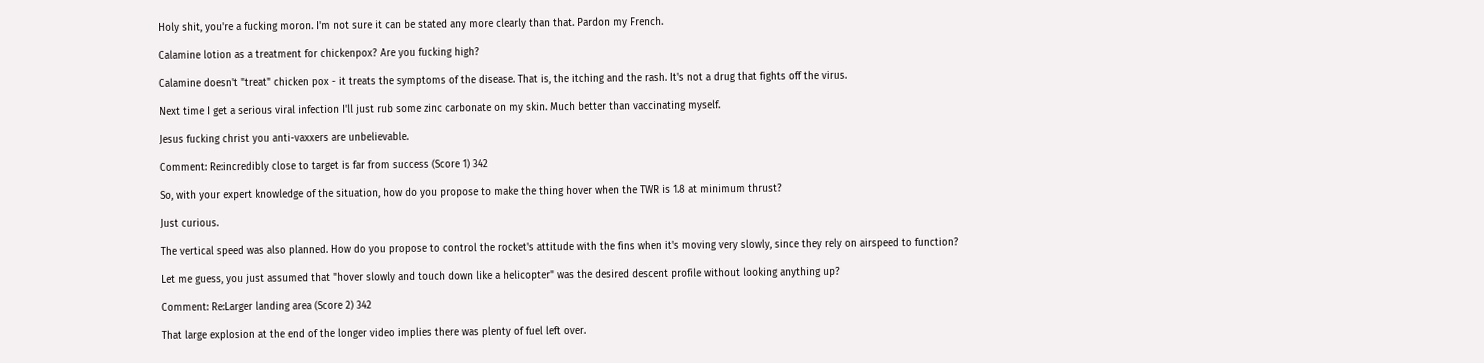Holy shit, you're a fucking moron. I'm not sure it can be stated any more clearly than that. Pardon my French.

Calamine lotion as a treatment for chickenpox? Are you fucking high?

Calamine doesn't "treat" chicken pox - it treats the symptoms of the disease. That is, the itching and the rash. It's not a drug that fights off the virus.

Next time I get a serious viral infection I'll just rub some zinc carbonate on my skin. Much better than vaccinating myself.

Jesus fucking christ you anti-vaxxers are unbelievable.

Comment: Re:incredibly close to target is far from success (Score 1) 342

So, with your expert knowledge of the situation, how do you propose to make the thing hover when the TWR is 1.8 at minimum thrust?

Just curious.

The vertical speed was also planned. How do you propose to control the rocket's attitude with the fins when it's moving very slowly, since they rely on airspeed to function?

Let me guess, you just assumed that "hover slowly and touch down like a helicopter" was the desired descent profile without looking anything up?

Comment: Re:Larger landing area (Score 2) 342

That large explosion at the end of the longer video implies there was plenty of fuel left over.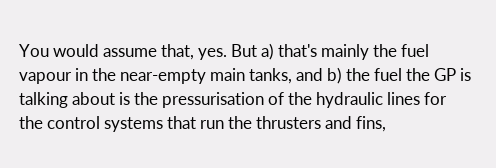You would assume that, yes. But a) that's mainly the fuel vapour in the near-empty main tanks, and b) the fuel the GP is talking about is the pressurisation of the hydraulic lines for the control systems that run the thrusters and fins,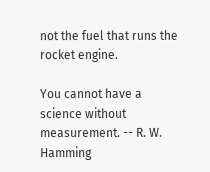not the fuel that runs the rocket engine.

You cannot have a science without measurement. -- R. W. Hamming